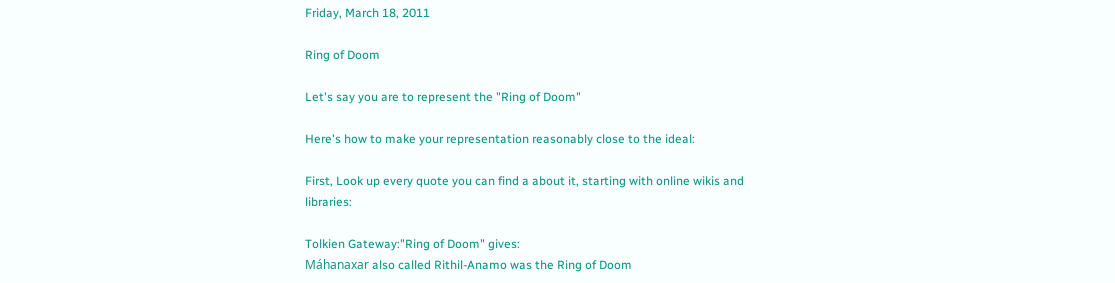Friday, March 18, 2011

Ring of Doom

Let's say you are to represent the "Ring of Doom"

Here's how to make your representation reasonably close to the ideal:

First, Look up every quote you can find a about it, starting with online wikis and libraries:

Tolkien Gateway:"Ring of Doom" gives:
Máhanaxar also called Rithil-Anamo was the Ring of Doom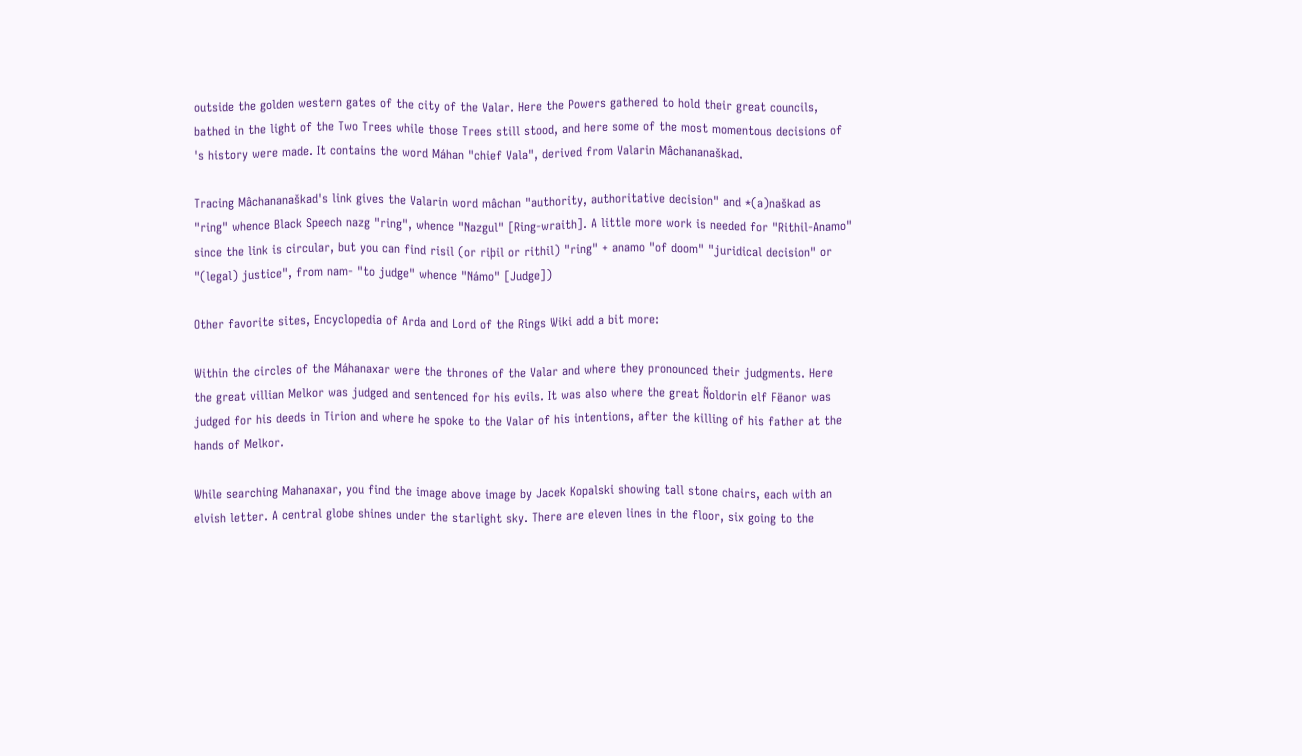outside the golden western gates of the city of the Valar. Here the Powers gathered to hold their great councils, bathed in the light of the Two Trees while those Trees still stood, and here some of the most momentous decisions of 's history were made. It contains the word Máhan "chief Vala", derived from Valarin Mâchananaškad.

Tracing Mâchananaškad's link gives the Valarin word mâchan "authority, authoritative decision" and *(a)naškad as "ring" whence Black Speech nazg "ring", whence "Nazgul" [Ring-wraith]. A little more work is needed for "Rithil-Anamo" since the link is circular, but you can find risil (or riþil or rithil) "ring" + anamo "of doom" "juridical decision" or "(legal) justice", from nam- "to judge" whence "Námo" [Judge])

Other favorite sites, Encyclopedia of Arda and Lord of the Rings Wiki add a bit more:

Within the circles of the Máhanaxar were the thrones of the Valar and where they pronounced their judgments. Here the great villian Melkor was judged and sentenced for his evils. It was also where the great Ñoldorin elf Fëanor was judged for his deeds in Tirion and where he spoke to the Valar of his intentions, after the killing of his father at the hands of Melkor.

While searching Mahanaxar, you find the image above image by Jacek Kopalski showing tall stone chairs, each with an elvish letter. A central globe shines under the starlight sky. There are eleven lines in the floor, six going to the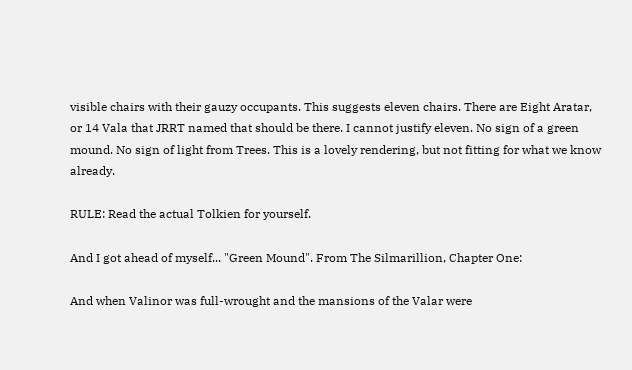visible chairs with their gauzy occupants. This suggests eleven chairs. There are Eight Aratar, or 14 Vala that JRRT named that should be there. I cannot justify eleven. No sign of a green mound. No sign of light from Trees. This is a lovely rendering, but not fitting for what we know already.

RULE: Read the actual Tolkien for yourself.

And I got ahead of myself... "Green Mound". From The Silmarillion, Chapter One:

And when Valinor was full-wrought and the mansions of the Valar were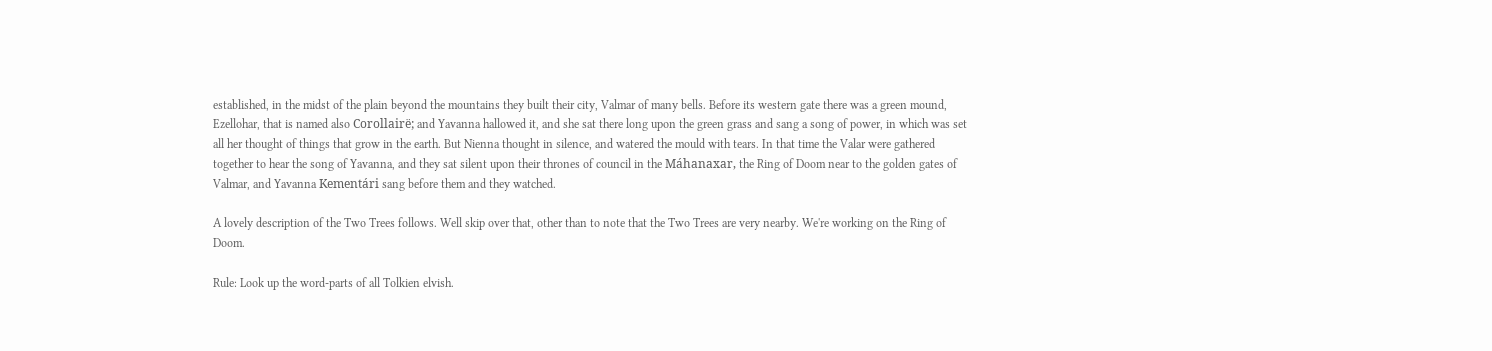established, in the midst of the plain beyond the mountains they built their city, Valmar of many bells. Before its western gate there was a green mound, Ezellohar, that is named also Corollairë; and Yavanna hallowed it, and she sat there long upon the green grass and sang a song of power, in which was set all her thought of things that grow in the earth. But Nienna thought in silence, and watered the mould with tears. In that time the Valar were gathered together to hear the song of Yavanna, and they sat silent upon their thrones of council in the Máhanaxar, the Ring of Doom near to the golden gates of Valmar, and Yavanna Kementári sang before them and they watched.

A lovely description of the Two Trees follows. Well skip over that, other than to note that the Two Trees are very nearby. We're working on the Ring of Doom.

Rule: Look up the word-parts of all Tolkien elvish.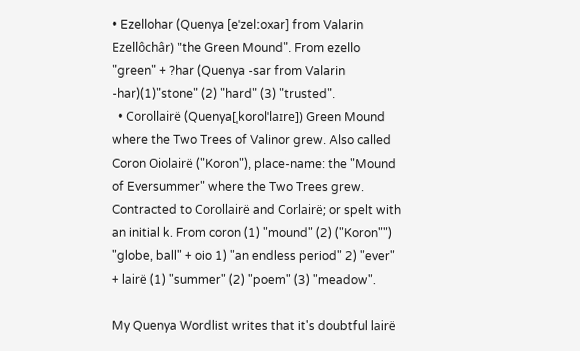• Ezellohar (Quenya [eˈzelːoxar] from Valarin Ezellôchâr) "the Green Mound". From ezello "green" + ?har (Quenya -sar from Valarin -har)(1)"stone" (2) "hard" (3) "trusted".
  • Corollairë (Quenya[ˌkorolˈlaɪre]) Green Mound where the Two Trees of Valinor grew. Also called Coron Oiolairë ("Koron"), place-name: the "Mound of Eversummer" where the Two Trees grew. Contracted to Corollairë and Corlairë; or spelt with an initial k. From coron (1) "mound" (2) ("Koron"") "globe, ball" + oio 1) "an endless period" 2) "ever" + lairë (1) "summer" (2) "poem" (3) "meadow".

My Quenya Wordlist writes that it's doubtful lairë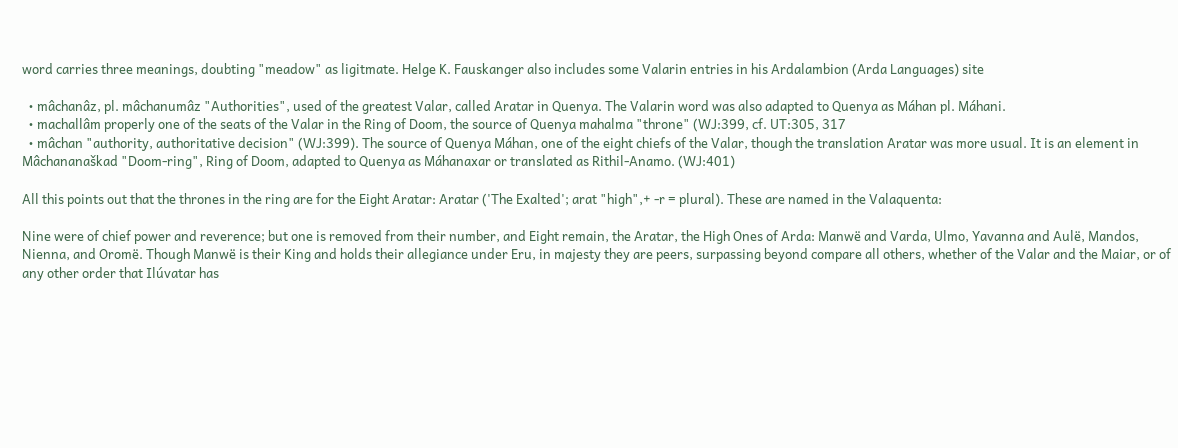word carries three meanings, doubting "meadow" as ligitmate. Helge K. Fauskanger also includes some Valarin entries in his Ardalambion (Arda Languages) site

  • mâchanâz, pl. mâchanumâz "Authorities", used of the greatest Valar, called Aratar in Quenya. The Valarin word was also adapted to Quenya as Máhan pl. Máhani.
  • machallâm properly one of the seats of the Valar in the Ring of Doom, the source of Quenya mahalma "throne" (WJ:399, cf. UT:305, 317
  • mâchan "authority, authoritative decision" (WJ:399). The source of Quenya Máhan, one of the eight chiefs of the Valar, though the translation Aratar was more usual. It is an element in Mâchananaškad "Doom-ring", Ring of Doom, adapted to Quenya as Máhanaxar or translated as Rithil-Anamo. (WJ:401)

All this points out that the thrones in the ring are for the Eight Aratar: Aratar ('The Exalted'; arat "high",+ -r = plural). These are named in the Valaquenta:

Nine were of chief power and reverence; but one is removed from their number, and Eight remain, the Aratar, the High Ones of Arda: Manwë and Varda, Ulmo, Yavanna and Aulë, Mandos, Nienna, and Oromë. Though Manwë is their King and holds their allegiance under Eru, in majesty they are peers, surpassing beyond compare all others, whether of the Valar and the Maiar, or of any other order that Ilúvatar has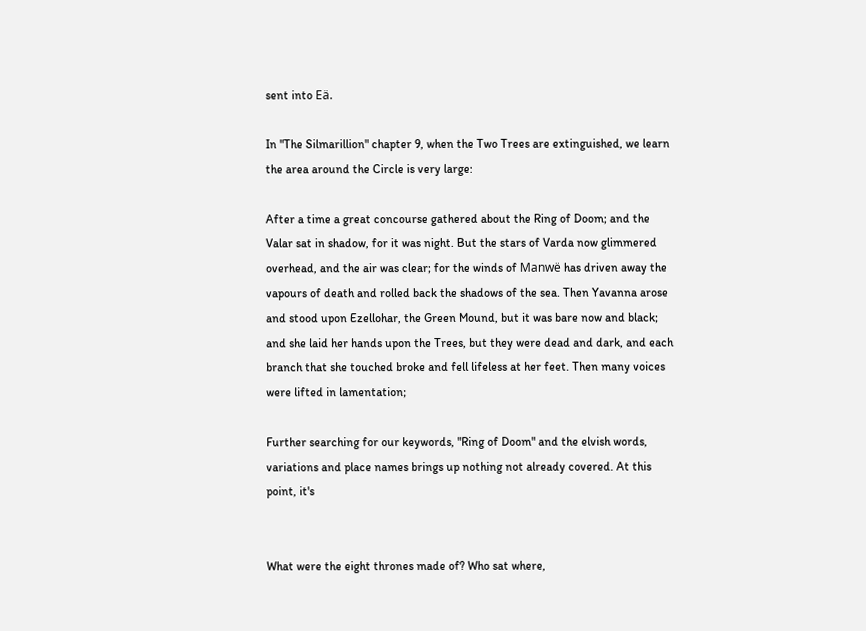sent into Eä.

In "The Silmarillion" chapter 9, when the Two Trees are extinguished, we learn the area around the Circle is very large:

After a time a great concourse gathered about the Ring of Doom; and the Valar sat in shadow, for it was night. But the stars of Varda now glimmered overhead, and the air was clear; for the winds of Manwë has driven away the vapours of death and rolled back the shadows of the sea. Then Yavanna arose and stood upon Ezellohar, the Green Mound, but it was bare now and black; and she laid her hands upon the Trees, but they were dead and dark, and each branch that she touched broke and fell lifeless at her feet. Then many voices were lifted in lamentation;

Further searching for our keywords, "Ring of Doom" and the elvish words, variations and place names brings up nothing not already covered. At this point, it's


What were the eight thrones made of? Who sat where,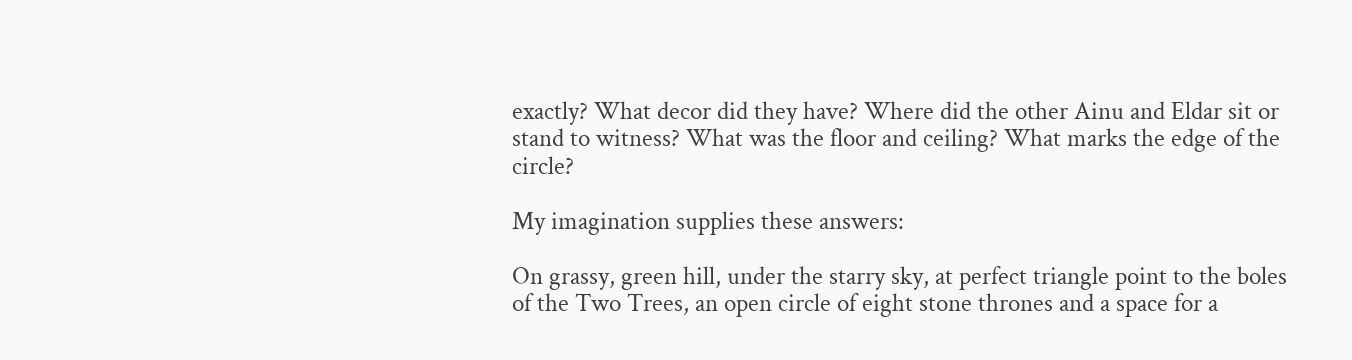exactly? What decor did they have? Where did the other Ainu and Eldar sit or stand to witness? What was the floor and ceiling? What marks the edge of the circle?

My imagination supplies these answers:

On grassy, green hill, under the starry sky, at perfect triangle point to the boles of the Two Trees, an open circle of eight stone thrones and a space for a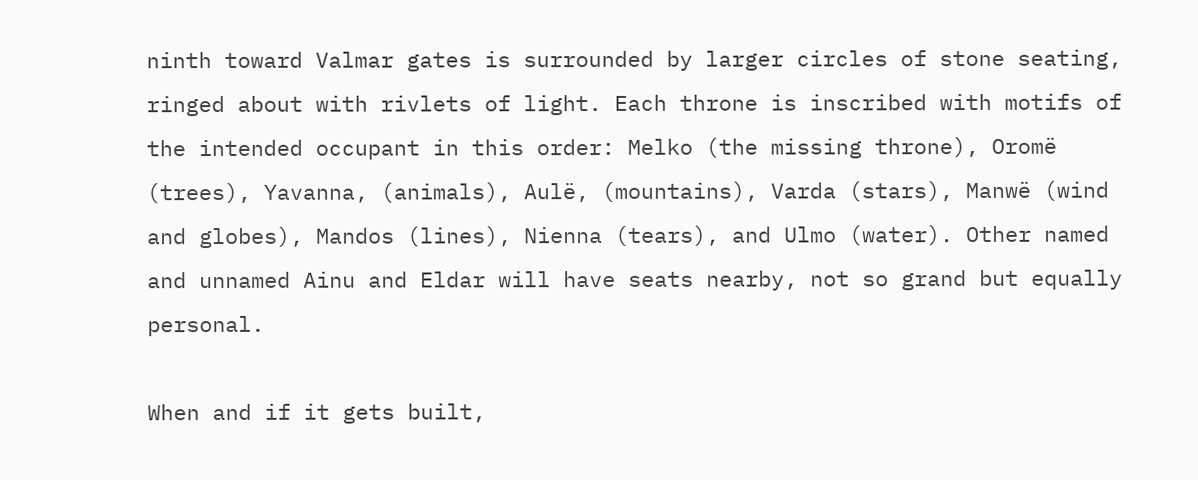ninth toward Valmar gates is surrounded by larger circles of stone seating, ringed about with rivlets of light. Each throne is inscribed with motifs of the intended occupant in this order: Melko (the missing throne), Oromë (trees), Yavanna, (animals), Aulë, (mountains), Varda (stars), Manwë (wind and globes), Mandos (lines), Nienna (tears), and Ulmo (water). Other named and unnamed Ainu and Eldar will have seats nearby, not so grand but equally personal.

When and if it gets built,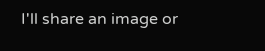I'll share an image or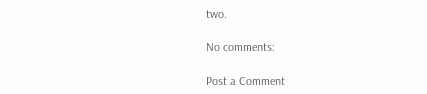two.

No comments:

Post a Comment